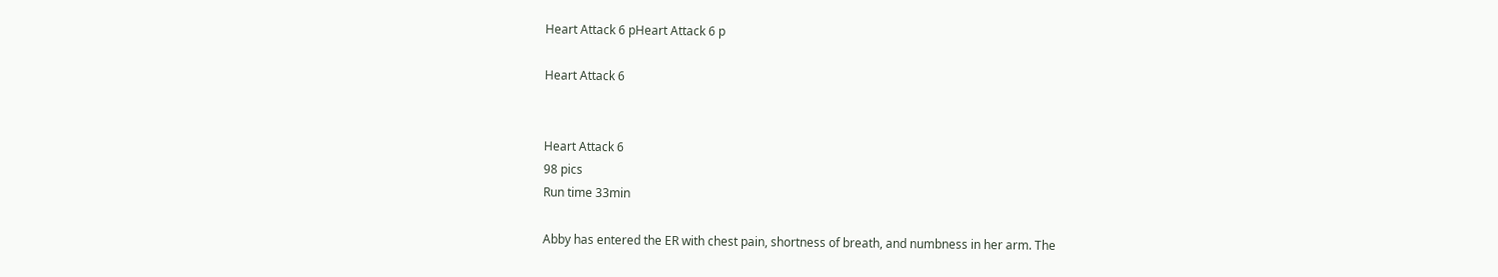Heart Attack 6 pHeart Attack 6 p

Heart Attack 6


Heart Attack 6
98 pics
Run time 33min

Abby has entered the ER with chest pain, shortness of breath, and numbness in her arm. The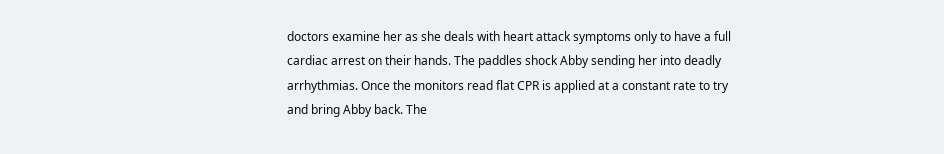doctors examine her as she deals with heart attack symptoms only to have a full cardiac arrest on their hands. The paddles shock Abby sending her into deadly arrhythmias. Once the monitors read flat CPR is applied at a constant rate to try and bring Abby back. The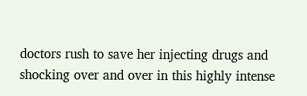doctors rush to save her injecting drugs and shocking over and over in this highly intense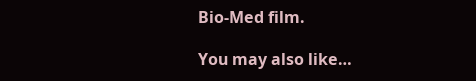Bio-Med film.

You may also like…